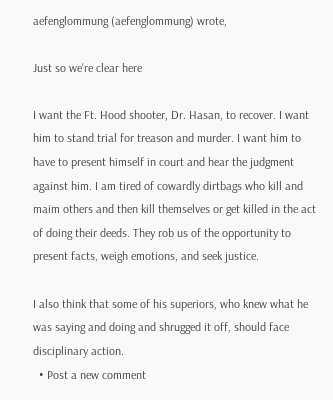aefenglommung (aefenglommung) wrote,

Just so we're clear here

I want the Ft. Hood shooter, Dr. Hasan, to recover. I want him to stand trial for treason and murder. I want him to have to present himself in court and hear the judgment against him. I am tired of cowardly dirtbags who kill and maim others and then kill themselves or get killed in the act of doing their deeds. They rob us of the opportunity to present facts, weigh emotions, and seek justice.

I also think that some of his superiors, who knew what he was saying and doing and shrugged it off, should face disciplinary action.
  • Post a new comment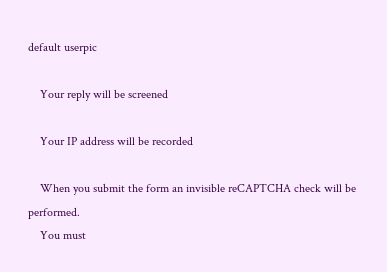default userpic

    Your reply will be screened

    Your IP address will be recorded

    When you submit the form an invisible reCAPTCHA check will be performed.
    You must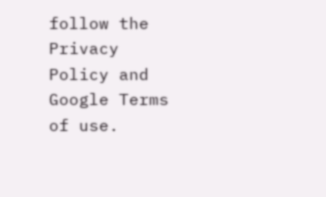follow the Privacy Policy and Google Terms of use.